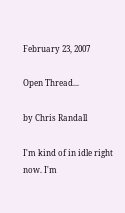February 23, 2007

Open Thread...

by Chris Randall

I'm kind of in idle right now. I'm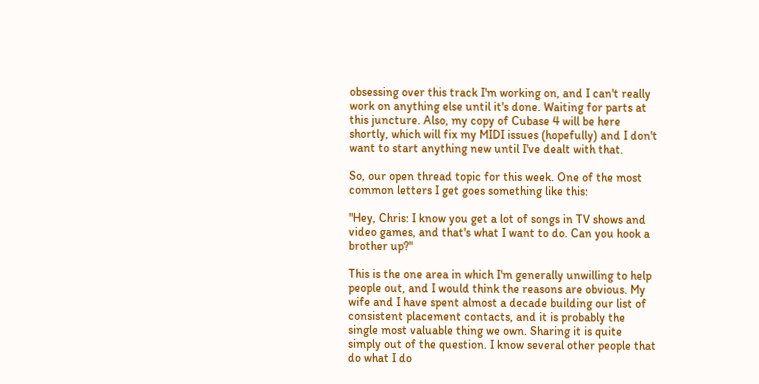obsessing over this track I'm working on, and I can't really work on anything else until it's done. Waiting for parts at this juncture. Also, my copy of Cubase 4 will be here shortly, which will fix my MIDI issues (hopefully) and I don't want to start anything new until I've dealt with that.

So, our open thread topic for this week. One of the most common letters I get goes something like this:

"Hey, Chris: I know you get a lot of songs in TV shows and video games, and that's what I want to do. Can you hook a brother up?"

This is the one area in which I'm generally unwilling to help people out, and I would think the reasons are obvious. My wife and I have spent almost a decade building our list of consistent placement contacts, and it is probably the single most valuable thing we own. Sharing it is quite simply out of the question. I know several other people that do what I do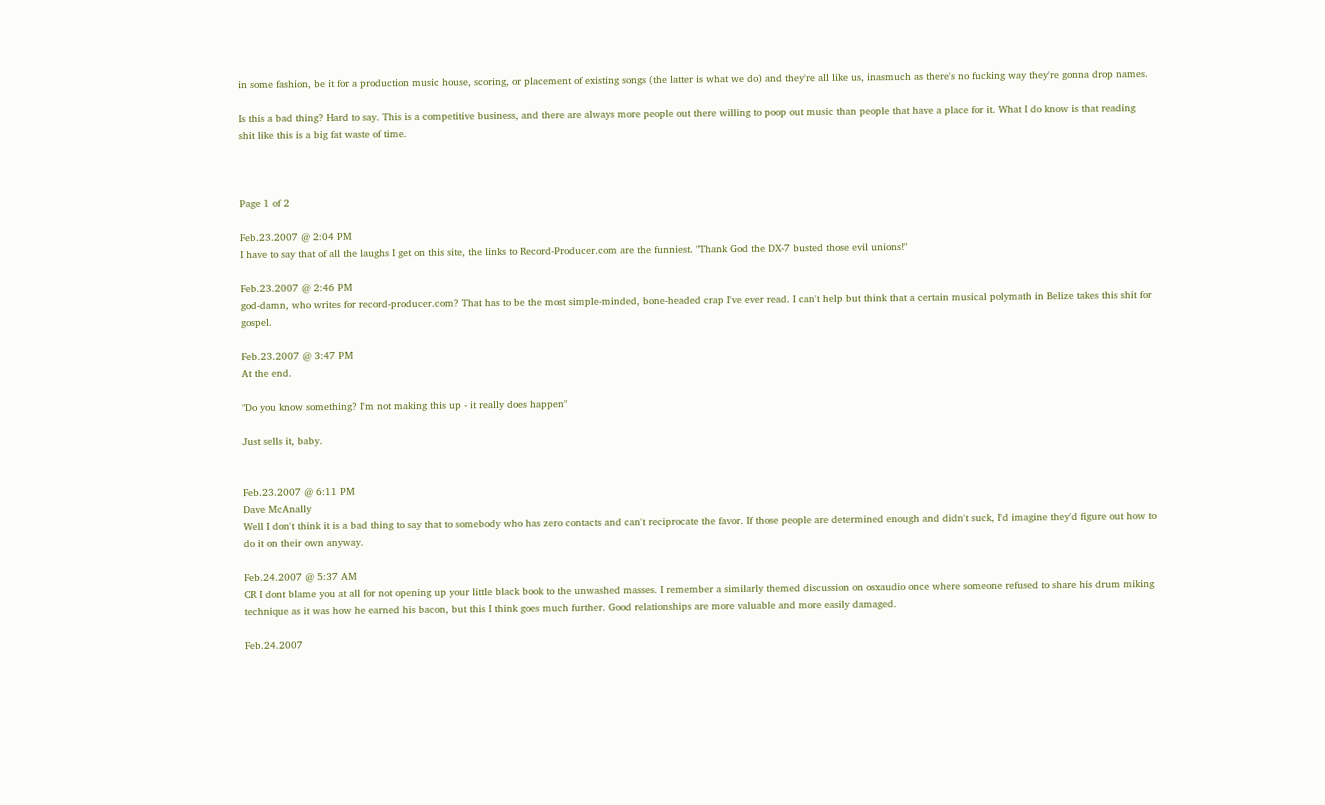in some fashion, be it for a production music house, scoring, or placement of existing songs (the latter is what we do) and they're all like us, inasmuch as there's no fucking way they're gonna drop names.

Is this a bad thing? Hard to say. This is a competitive business, and there are always more people out there willing to poop out music than people that have a place for it. What I do know is that reading shit like this is a big fat waste of time.



Page 1 of 2

Feb.23.2007 @ 2:04 PM
I have to say that of all the laughs I get on this site, the links to Record-Producer.com are the funniest. "Thank God the DX-7 busted those evil unions!"

Feb.23.2007 @ 2:46 PM
god-damn, who writes for record-producer.com? That has to be the most simple-minded, bone-headed crap I've ever read. I can't help but think that a certain musical polymath in Belize takes this shit for gospel.

Feb.23.2007 @ 3:47 PM
At the end.

"Do you know something? I'm not making this up - it really does happen"

Just sells it, baby.


Feb.23.2007 @ 6:11 PM
Dave McAnally
Well I don't think it is a bad thing to say that to somebody who has zero contacts and can't reciprocate the favor. If those people are determined enough and didn't suck, I'd imagine they'd figure out how to do it on their own anyway.

Feb.24.2007 @ 5:37 AM
CR I dont blame you at all for not opening up your little black book to the unwashed masses. I remember a similarly themed discussion on osxaudio once where someone refused to share his drum miking technique as it was how he earned his bacon, but this I think goes much further. Good relationships are more valuable and more easily damaged.

Feb.24.2007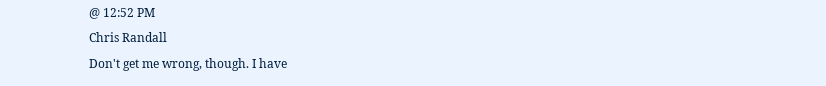@ 12:52 PM
Chris Randall
Don't get me wrong, though. I have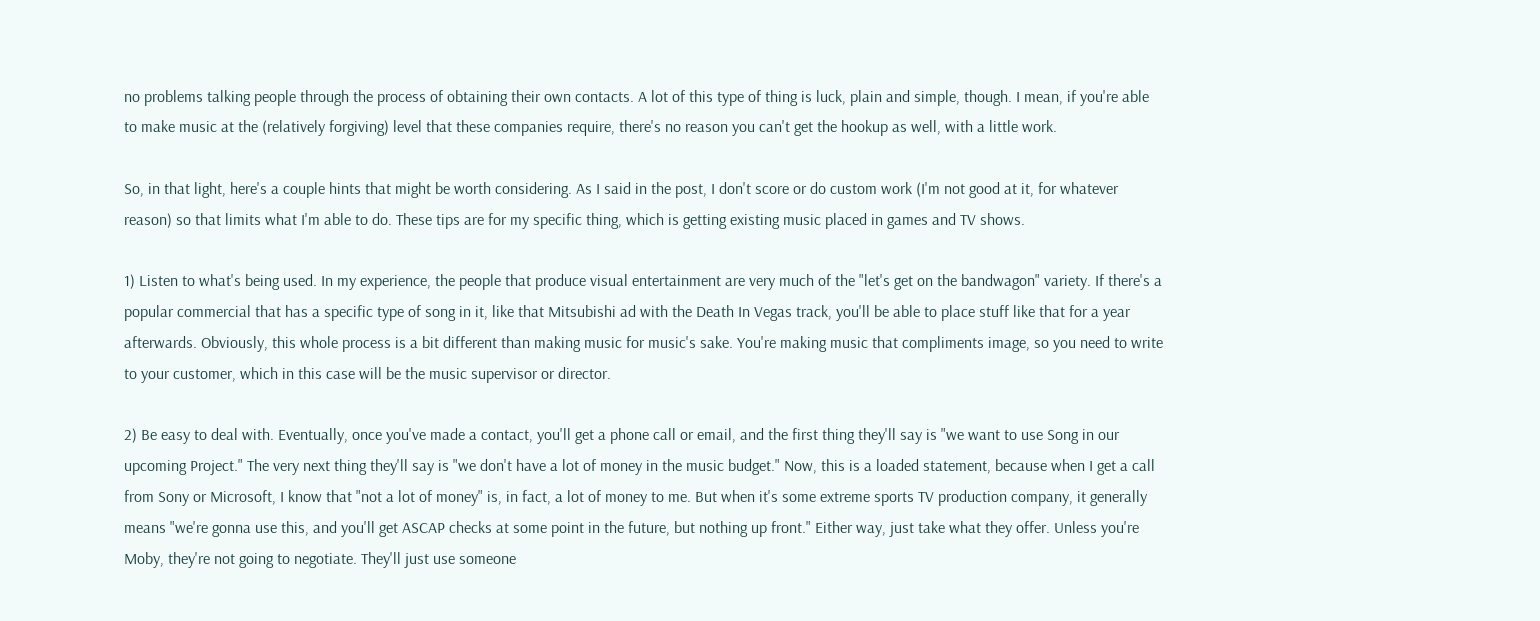no problems talking people through the process of obtaining their own contacts. A lot of this type of thing is luck, plain and simple, though. I mean, if you're able to make music at the (relatively forgiving) level that these companies require, there's no reason you can't get the hookup as well, with a little work.

So, in that light, here's a couple hints that might be worth considering. As I said in the post, I don't score or do custom work (I'm not good at it, for whatever reason) so that limits what I'm able to do. These tips are for my specific thing, which is getting existing music placed in games and TV shows.

1) Listen to what's being used. In my experience, the people that produce visual entertainment are very much of the "let's get on the bandwagon" variety. If there's a popular commercial that has a specific type of song in it, like that Mitsubishi ad with the Death In Vegas track, you'll be able to place stuff like that for a year afterwards. Obviously, this whole process is a bit different than making music for music's sake. You're making music that compliments image, so you need to write to your customer, which in this case will be the music supervisor or director.

2) Be easy to deal with. Eventually, once you've made a contact, you'll get a phone call or email, and the first thing they'll say is "we want to use Song in our upcoming Project." The very next thing they'll say is "we don't have a lot of money in the music budget." Now, this is a loaded statement, because when I get a call from Sony or Microsoft, I know that "not a lot of money" is, in fact, a lot of money to me. But when it's some extreme sports TV production company, it generally means "we're gonna use this, and you'll get ASCAP checks at some point in the future, but nothing up front." Either way, just take what they offer. Unless you're Moby, they're not going to negotiate. They'll just use someone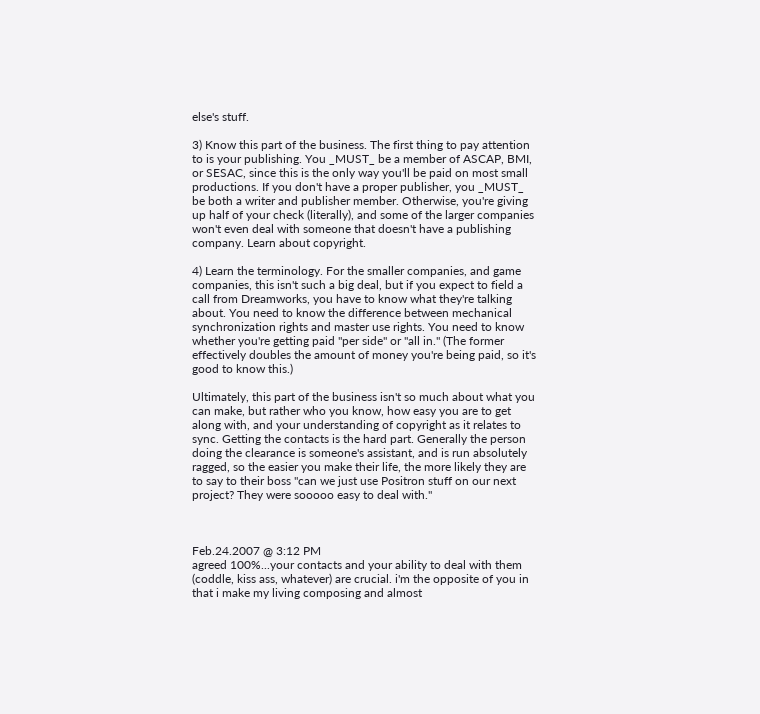else's stuff.

3) Know this part of the business. The first thing to pay attention to is your publishing. You _MUST_ be a member of ASCAP, BMI, or SESAC, since this is the only way you'll be paid on most small productions. If you don't have a proper publisher, you _MUST_ be both a writer and publisher member. Otherwise, you're giving up half of your check (literally), and some of the larger companies won't even deal with someone that doesn't have a publishing company. Learn about copyright.

4) Learn the terminology. For the smaller companies, and game companies, this isn't such a big deal, but if you expect to field a call from Dreamworks, you have to know what they're talking about. You need to know the difference between mechanical synchronization rights and master use rights. You need to know whether you're getting paid "per side" or "all in." (The former effectively doubles the amount of money you're being paid, so it's good to know this.)

Ultimately, this part of the business isn't so much about what you can make, but rather who you know, how easy you are to get along with, and your understanding of copyright as it relates to sync. Getting the contacts is the hard part. Generally the person doing the clearance is someone's assistant, and is run absolutely ragged, so the easier you make their life, the more likely they are to say to their boss "can we just use Positron stuff on our next project? They were sooooo easy to deal with."



Feb.24.2007 @ 3:12 PM
agreed 100%...your contacts and your ability to deal with them (coddle, kiss ass, whatever) are crucial. i'm the opposite of you in that i make my living composing and almost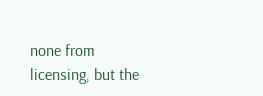none from licensing, but the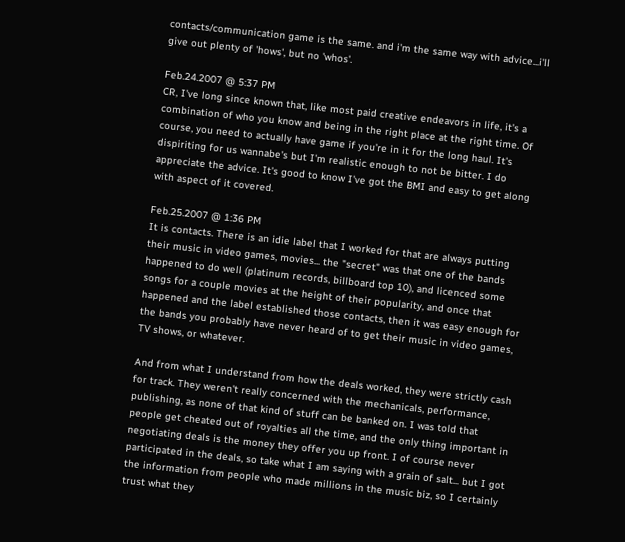contacts/communication game is the same. and i'm the same way with advice...i'll give out plenty of 'hows', but no 'whos'.

Feb.24.2007 @ 5:37 PM
CR, I've long since known that, like most paid creative endeavors in life, it's a combination of who you know and being in the right place at the right time. Of course, you need to actually have game if you're in it for the long haul. It's dispiriting for us wannabe's but I'm realistic enough to not be bitter. I do appreciate the advice. It's good to know I've got the BMI and easy to get along with aspect of it covered.

Feb.25.2007 @ 1:36 PM
It is contacts. There is an idie label that I worked for that are always putting their music in video games, movies... the "secret" was that one of the bands happened to do well (platinum records, billboard top 10), and licenced some songs for a couple movies at the height of their popularity, and once that happened and the label established those contacts, then it was easy enough for the bands you probably have never heard of to get their music in video games, TV shows, or whatever.

And from what I understand from how the deals worked, they were strictly cash for track. They weren't really concerned with the mechanicals, performance, publishing, as none of that kind of stuff can be banked on. I was told that people get cheated out of royalties all the time, and the only thing important in negotiating deals is the money they offer you up front. I of course never participated in the deals, so take what I am saying with a grain of salt... but I got the information from people who made millions in the music biz, so I certainly trust what they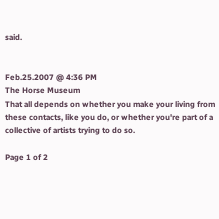said.


Feb.25.2007 @ 4:36 PM
The Horse Museum
That all depends on whether you make your living from these contacts, like you do, or whether you're part of a collective of artists trying to do so.

Page 1 of 2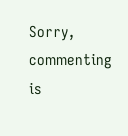Sorry, commenting is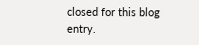closed for this blog entry.